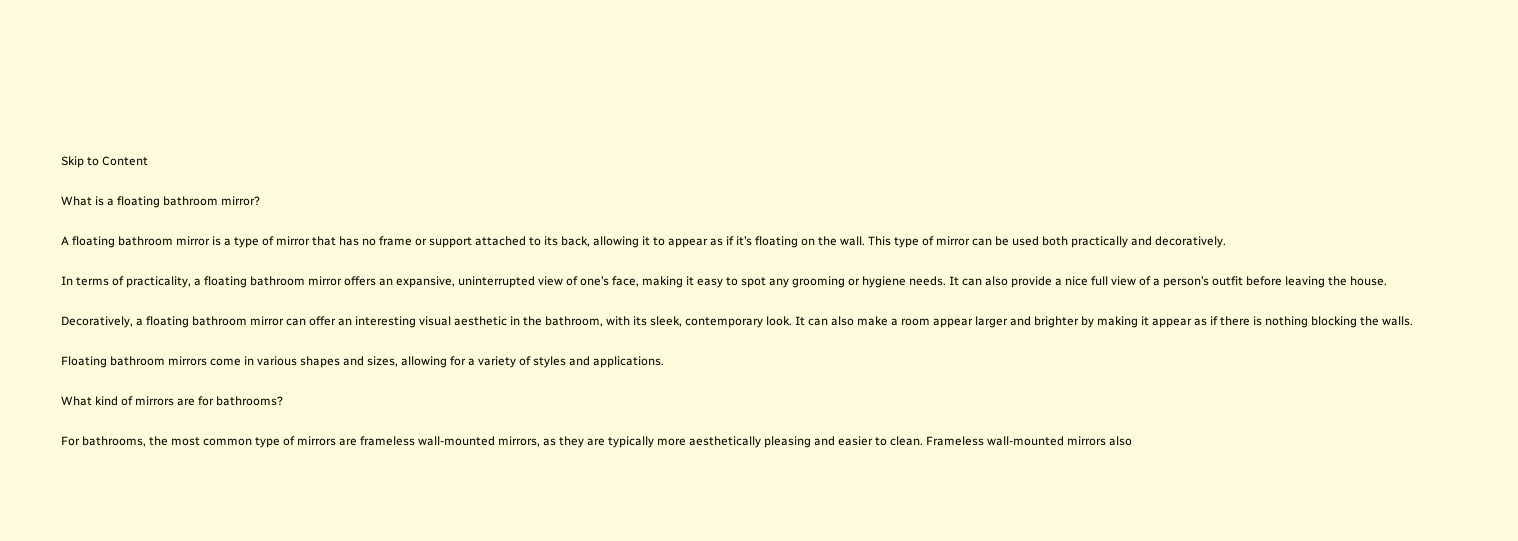Skip to Content

What is a floating bathroom mirror?

A floating bathroom mirror is a type of mirror that has no frame or support attached to its back, allowing it to appear as if it’s floating on the wall. This type of mirror can be used both practically and decoratively.

In terms of practicality, a floating bathroom mirror offers an expansive, uninterrupted view of one’s face, making it easy to spot any grooming or hygiene needs. It can also provide a nice full view of a person’s outfit before leaving the house.

Decoratively, a floating bathroom mirror can offer an interesting visual aesthetic in the bathroom, with its sleek, contemporary look. It can also make a room appear larger and brighter by making it appear as if there is nothing blocking the walls.

Floating bathroom mirrors come in various shapes and sizes, allowing for a variety of styles and applications.

What kind of mirrors are for bathrooms?

For bathrooms, the most common type of mirrors are frameless wall-mounted mirrors, as they are typically more aesthetically pleasing and easier to clean. Frameless wall-mounted mirrors also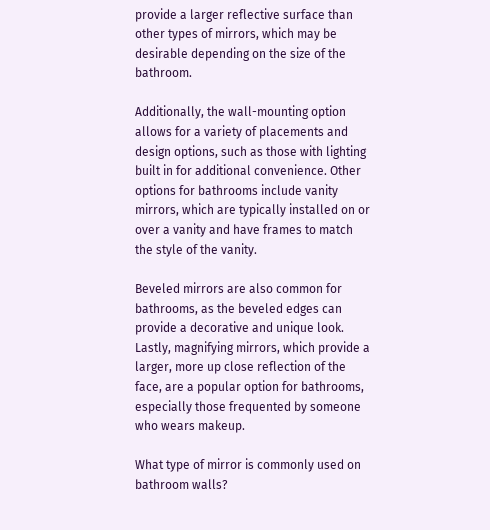provide a larger reflective surface than other types of mirrors, which may be desirable depending on the size of the bathroom.

Additionally, the wall-mounting option allows for a variety of placements and design options, such as those with lighting built in for additional convenience. Other options for bathrooms include vanity mirrors, which are typically installed on or over a vanity and have frames to match the style of the vanity.

Beveled mirrors are also common for bathrooms, as the beveled edges can provide a decorative and unique look. Lastly, magnifying mirrors, which provide a larger, more up close reflection of the face, are a popular option for bathrooms, especially those frequented by someone who wears makeup.

What type of mirror is commonly used on bathroom walls?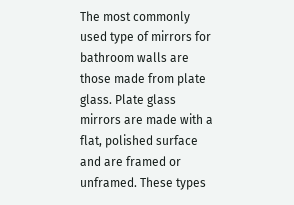The most commonly used type of mirrors for bathroom walls are those made from plate glass. Plate glass mirrors are made with a flat, polished surface and are framed or unframed. These types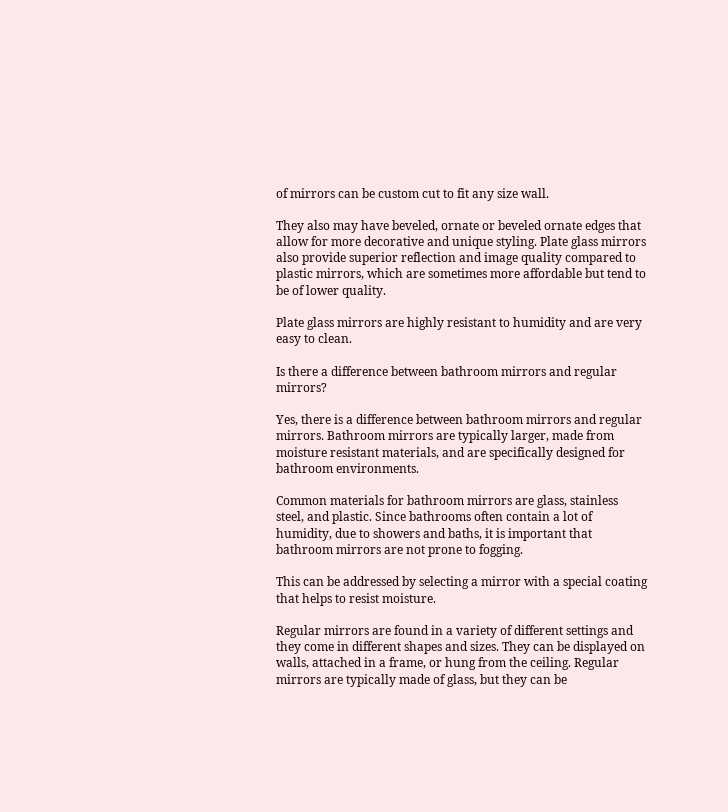of mirrors can be custom cut to fit any size wall.

They also may have beveled, ornate or beveled ornate edges that allow for more decorative and unique styling. Plate glass mirrors also provide superior reflection and image quality compared to plastic mirrors, which are sometimes more affordable but tend to be of lower quality.

Plate glass mirrors are highly resistant to humidity and are very easy to clean.

Is there a difference between bathroom mirrors and regular mirrors?

Yes, there is a difference between bathroom mirrors and regular mirrors. Bathroom mirrors are typically larger, made from moisture resistant materials, and are specifically designed for bathroom environments.

Common materials for bathroom mirrors are glass, stainless steel, and plastic. Since bathrooms often contain a lot of humidity, due to showers and baths, it is important that bathroom mirrors are not prone to fogging.

This can be addressed by selecting a mirror with a special coating that helps to resist moisture.

Regular mirrors are found in a variety of different settings and they come in different shapes and sizes. They can be displayed on walls, attached in a frame, or hung from the ceiling. Regular mirrors are typically made of glass, but they can be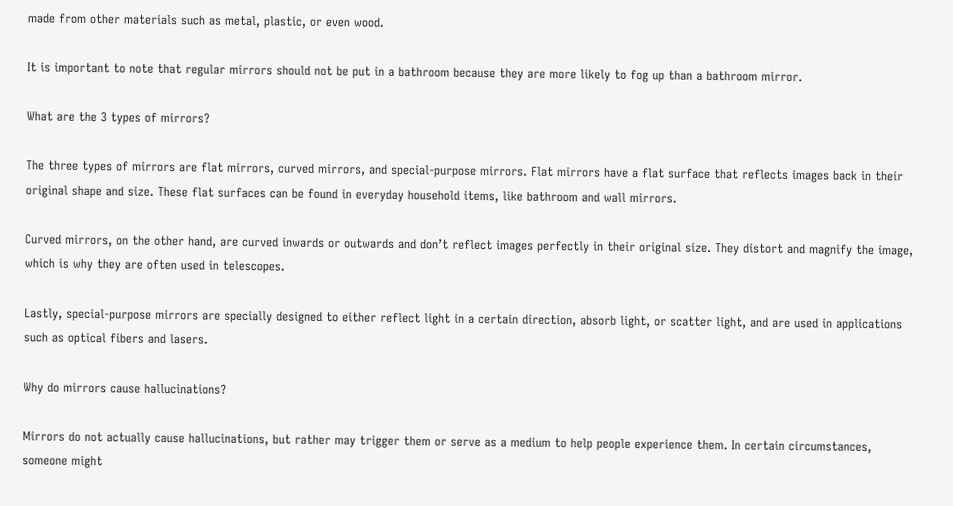made from other materials such as metal, plastic, or even wood.

It is important to note that regular mirrors should not be put in a bathroom because they are more likely to fog up than a bathroom mirror.

What are the 3 types of mirrors?

The three types of mirrors are flat mirrors, curved mirrors, and special-purpose mirrors. Flat mirrors have a flat surface that reflects images back in their original shape and size. These flat surfaces can be found in everyday household items, like bathroom and wall mirrors.

Curved mirrors, on the other hand, are curved inwards or outwards and don’t reflect images perfectly in their original size. They distort and magnify the image, which is why they are often used in telescopes.

Lastly, special-purpose mirrors are specially designed to either reflect light in a certain direction, absorb light, or scatter light, and are used in applications such as optical fibers and lasers.

Why do mirrors cause hallucinations?

Mirrors do not actually cause hallucinations, but rather may trigger them or serve as a medium to help people experience them. In certain circumstances, someone might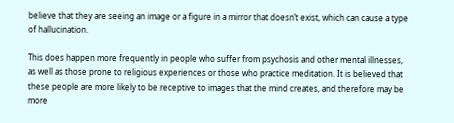believe that they are seeing an image or a figure in a mirror that doesn’t exist, which can cause a type of hallucination.

This does happen more frequently in people who suffer from psychosis and other mental illnesses, as well as those prone to religious experiences or those who practice meditation. It is believed that these people are more likely to be receptive to images that the mind creates, and therefore may be more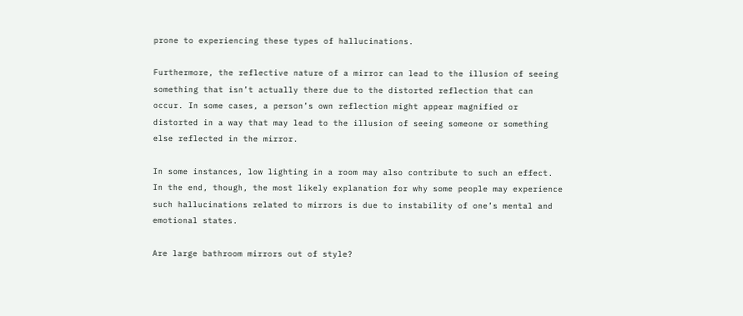prone to experiencing these types of hallucinations.

Furthermore, the reflective nature of a mirror can lead to the illusion of seeing something that isn’t actually there due to the distorted reflection that can occur. In some cases, a person’s own reflection might appear magnified or distorted in a way that may lead to the illusion of seeing someone or something else reflected in the mirror.

In some instances, low lighting in a room may also contribute to such an effect. In the end, though, the most likely explanation for why some people may experience such hallucinations related to mirrors is due to instability of one’s mental and emotional states.

Are large bathroom mirrors out of style?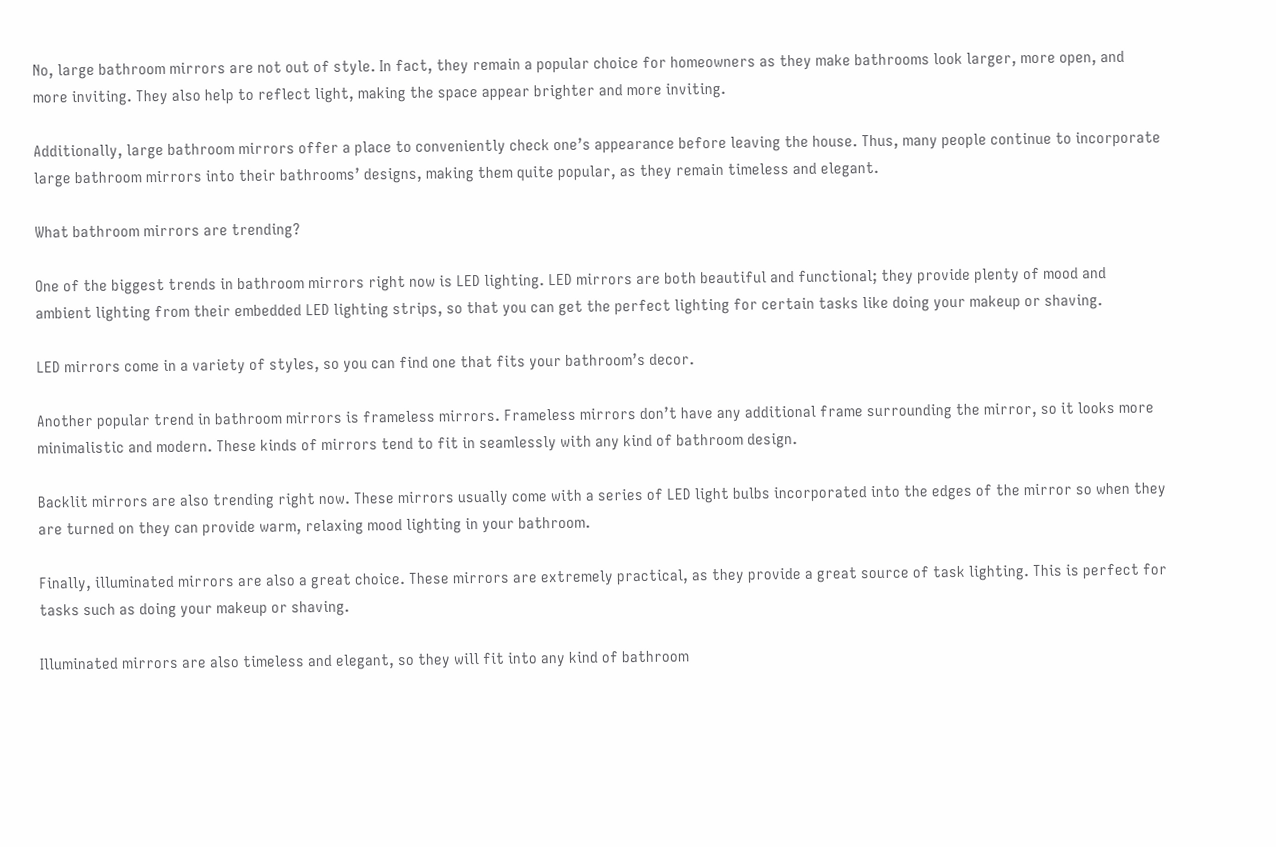No, large bathroom mirrors are not out of style. In fact, they remain a popular choice for homeowners as they make bathrooms look larger, more open, and more inviting. They also help to reflect light, making the space appear brighter and more inviting.

Additionally, large bathroom mirrors offer a place to conveniently check one’s appearance before leaving the house. Thus, many people continue to incorporate large bathroom mirrors into their bathrooms’ designs, making them quite popular, as they remain timeless and elegant.

What bathroom mirrors are trending?

One of the biggest trends in bathroom mirrors right now is LED lighting. LED mirrors are both beautiful and functional; they provide plenty of mood and ambient lighting from their embedded LED lighting strips, so that you can get the perfect lighting for certain tasks like doing your makeup or shaving.

LED mirrors come in a variety of styles, so you can find one that fits your bathroom’s decor.

Another popular trend in bathroom mirrors is frameless mirrors. Frameless mirrors don’t have any additional frame surrounding the mirror, so it looks more minimalistic and modern. These kinds of mirrors tend to fit in seamlessly with any kind of bathroom design.

Backlit mirrors are also trending right now. These mirrors usually come with a series of LED light bulbs incorporated into the edges of the mirror so when they are turned on they can provide warm, relaxing mood lighting in your bathroom.

Finally, illuminated mirrors are also a great choice. These mirrors are extremely practical, as they provide a great source of task lighting. This is perfect for tasks such as doing your makeup or shaving.

Illuminated mirrors are also timeless and elegant, so they will fit into any kind of bathroom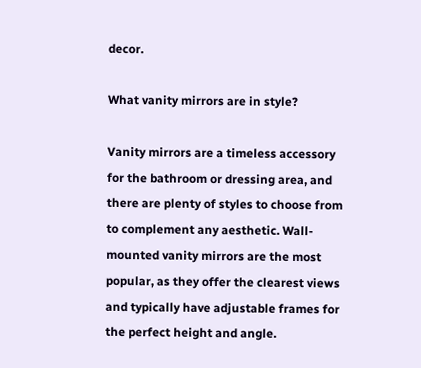decor.

What vanity mirrors are in style?

Vanity mirrors are a timeless accessory for the bathroom or dressing area, and there are plenty of styles to choose from to complement any aesthetic. Wall-mounted vanity mirrors are the most popular, as they offer the clearest views and typically have adjustable frames for the perfect height and angle.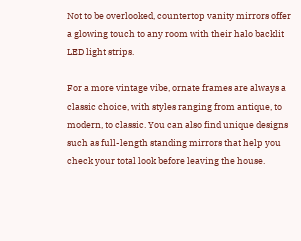Not to be overlooked, countertop vanity mirrors offer a glowing touch to any room with their halo backlit LED light strips.

For a more vintage vibe, ornate frames are always a classic choice, with styles ranging from antique, to modern, to classic. You can also find unique designs such as full-length standing mirrors that help you check your total look before leaving the house.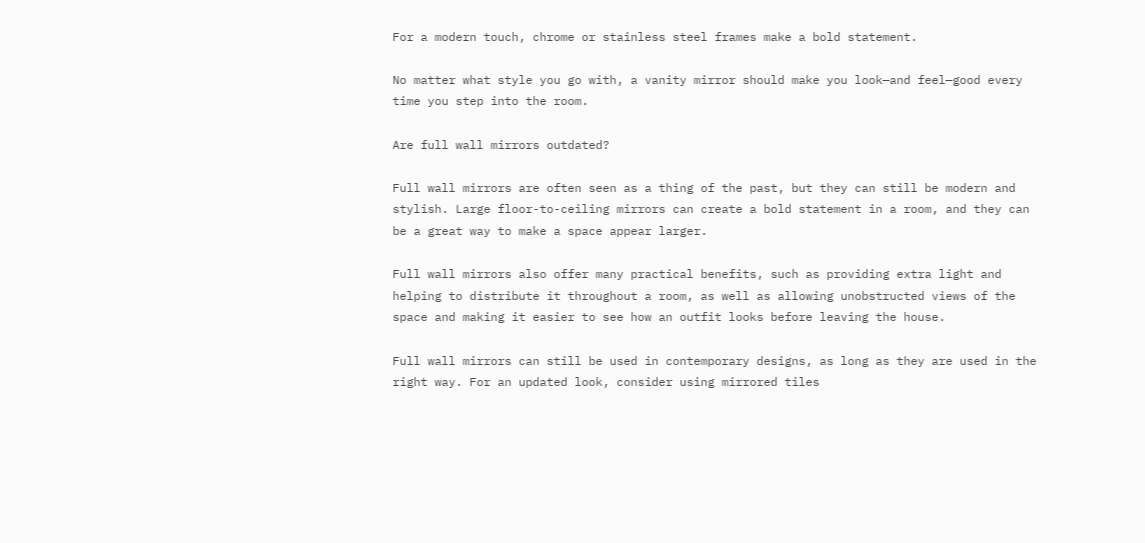For a modern touch, chrome or stainless steel frames make a bold statement.

No matter what style you go with, a vanity mirror should make you look—and feel—good every time you step into the room.

Are full wall mirrors outdated?

Full wall mirrors are often seen as a thing of the past, but they can still be modern and stylish. Large floor-to-ceiling mirrors can create a bold statement in a room, and they can be a great way to make a space appear larger.

Full wall mirrors also offer many practical benefits, such as providing extra light and helping to distribute it throughout a room, as well as allowing unobstructed views of the space and making it easier to see how an outfit looks before leaving the house.

Full wall mirrors can still be used in contemporary designs, as long as they are used in the right way. For an updated look, consider using mirrored tiles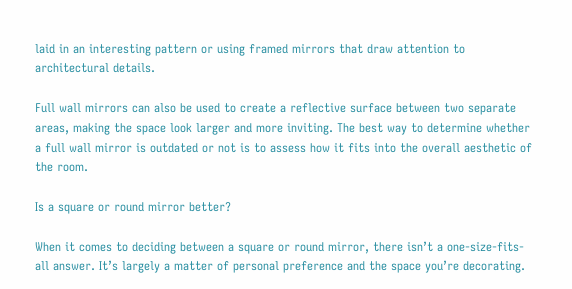laid in an interesting pattern or using framed mirrors that draw attention to architectural details.

Full wall mirrors can also be used to create a reflective surface between two separate areas, making the space look larger and more inviting. The best way to determine whether a full wall mirror is outdated or not is to assess how it fits into the overall aesthetic of the room.

Is a square or round mirror better?

When it comes to deciding between a square or round mirror, there isn’t a one-size-fits-all answer. It’s largely a matter of personal preference and the space you’re decorating.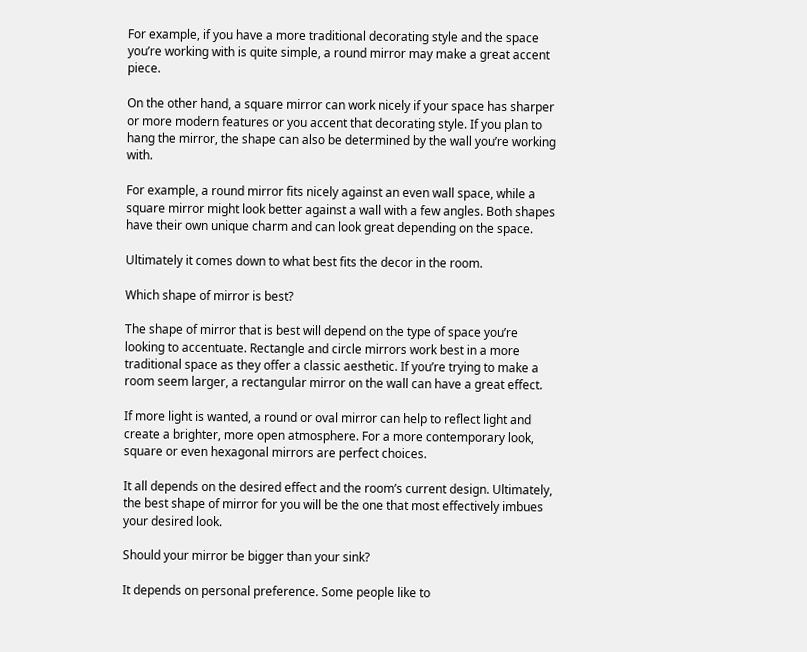For example, if you have a more traditional decorating style and the space you’re working with is quite simple, a round mirror may make a great accent piece.

On the other hand, a square mirror can work nicely if your space has sharper or more modern features or you accent that decorating style. If you plan to hang the mirror, the shape can also be determined by the wall you’re working with.

For example, a round mirror fits nicely against an even wall space, while a square mirror might look better against a wall with a few angles. Both shapes have their own unique charm and can look great depending on the space.

Ultimately it comes down to what best fits the decor in the room.

Which shape of mirror is best?

The shape of mirror that is best will depend on the type of space you’re looking to accentuate. Rectangle and circle mirrors work best in a more traditional space as they offer a classic aesthetic. If you’re trying to make a room seem larger, a rectangular mirror on the wall can have a great effect.

If more light is wanted, a round or oval mirror can help to reflect light and create a brighter, more open atmosphere. For a more contemporary look, square or even hexagonal mirrors are perfect choices.

It all depends on the desired effect and the room’s current design. Ultimately, the best shape of mirror for you will be the one that most effectively imbues your desired look.

Should your mirror be bigger than your sink?

It depends on personal preference. Some people like to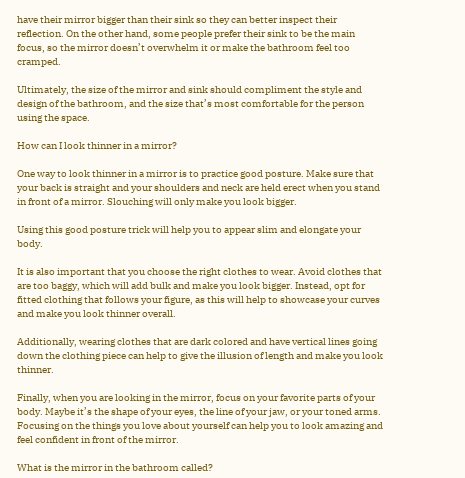have their mirror bigger than their sink so they can better inspect their reflection. On the other hand, some people prefer their sink to be the main focus, so the mirror doesn’t overwhelm it or make the bathroom feel too cramped.

Ultimately, the size of the mirror and sink should compliment the style and design of the bathroom, and the size that’s most comfortable for the person using the space.

How can I look thinner in a mirror?

One way to look thinner in a mirror is to practice good posture. Make sure that your back is straight and your shoulders and neck are held erect when you stand in front of a mirror. Slouching will only make you look bigger.

Using this good posture trick will help you to appear slim and elongate your body.

It is also important that you choose the right clothes to wear. Avoid clothes that are too baggy, which will add bulk and make you look bigger. Instead, opt for fitted clothing that follows your figure, as this will help to showcase your curves and make you look thinner overall.

Additionally, wearing clothes that are dark colored and have vertical lines going down the clothing piece can help to give the illusion of length and make you look thinner.

Finally, when you are looking in the mirror, focus on your favorite parts of your body. Maybe it’s the shape of your eyes, the line of your jaw, or your toned arms. Focusing on the things you love about yourself can help you to look amazing and feel confident in front of the mirror.

What is the mirror in the bathroom called?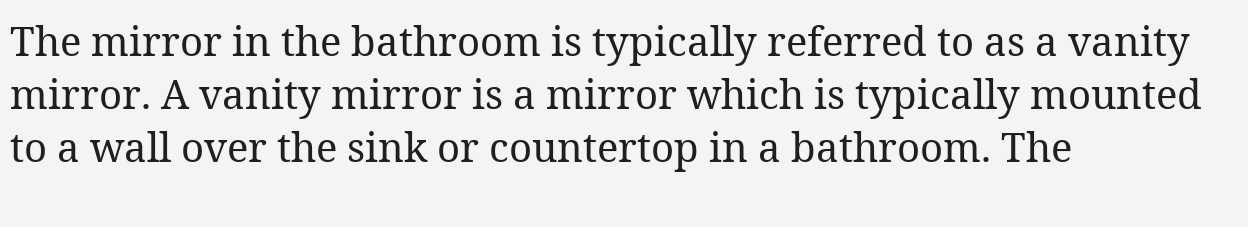The mirror in the bathroom is typically referred to as a vanity mirror. A vanity mirror is a mirror which is typically mounted to a wall over the sink or countertop in a bathroom. The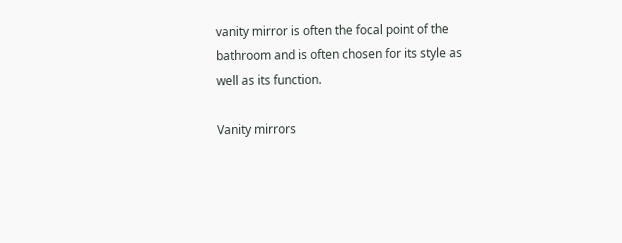vanity mirror is often the focal point of the bathroom and is often chosen for its style as well as its function.

Vanity mirrors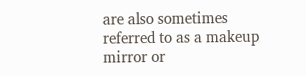are also sometimes referred to as a makeup mirror or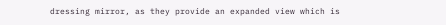dressing mirror, as they provide an expanded view which is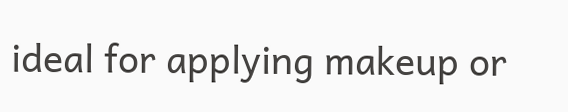ideal for applying makeup or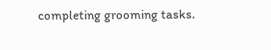completing grooming tasks.